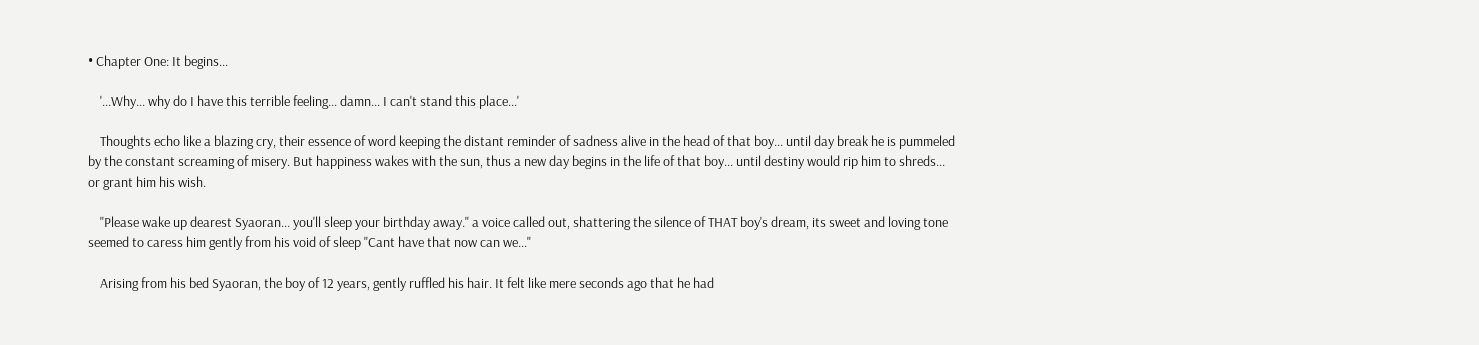• Chapter One: It begins...

    '...Why... why do I have this terrible feeling... damn... I can't stand this place...'

    Thoughts echo like a blazing cry, their essence of word keeping the distant reminder of sadness alive in the head of that boy... until day break he is pummeled by the constant screaming of misery. But happiness wakes with the sun, thus a new day begins in the life of that boy... until destiny would rip him to shreds... or grant him his wish.

    "Please wake up dearest Syaoran... you'll sleep your birthday away." a voice called out, shattering the silence of THAT boy's dream, its sweet and loving tone seemed to caress him gently from his void of sleep "Cant have that now can we..."

    Arising from his bed Syaoran, the boy of 12 years, gently ruffled his hair. It felt like mere seconds ago that he had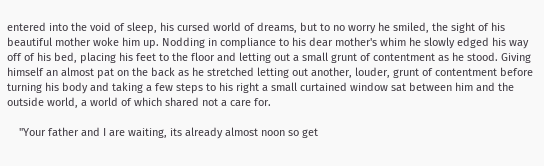entered into the void of sleep, his cursed world of dreams, but to no worry he smiled, the sight of his beautiful mother woke him up. Nodding in compliance to his dear mother's whim he slowly edged his way off of his bed, placing his feet to the floor and letting out a small grunt of contentment as he stood. Giving himself an almost pat on the back as he stretched letting out another, louder, grunt of contentment before turning his body and taking a few steps to his right a small curtained window sat between him and the outside world, a world of which shared not a care for.

    "Your father and I are waiting, its already almost noon so get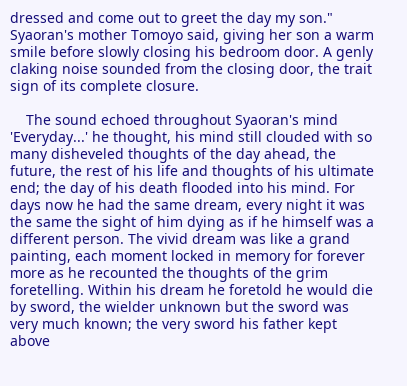dressed and come out to greet the day my son." Syaoran's mother Tomoyo said, giving her son a warm smile before slowly closing his bedroom door. A genly claking noise sounded from the closing door, the trait sign of its complete closure.

    The sound echoed throughout Syaoran's mind 'Everyday...' he thought, his mind still clouded with so many disheveled thoughts of the day ahead, the future, the rest of his life and thoughts of his ultimate end; the day of his death flooded into his mind. For days now he had the same dream, every night it was the same the sight of him dying as if he himself was a different person. The vivid dream was like a grand painting, each moment locked in memory for forever more as he recounted the thoughts of the grim foretelling. Within his dream he foretold he would die by sword, the wielder unknown but the sword was very much known; the very sword his father kept above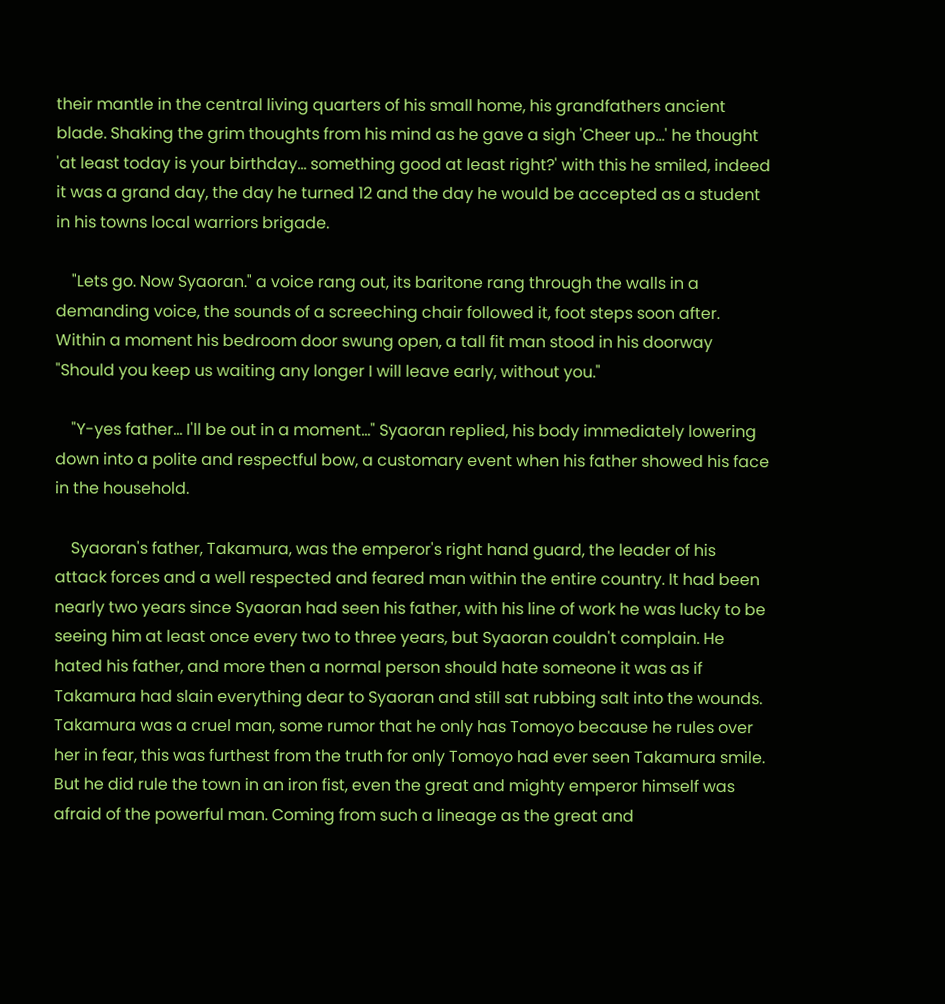their mantle in the central living quarters of his small home, his grandfathers ancient blade. Shaking the grim thoughts from his mind as he gave a sigh 'Cheer up...' he thought 'at least today is your birthday... something good at least right?' with this he smiled, indeed it was a grand day, the day he turned 12 and the day he would be accepted as a student in his towns local warriors brigade.

    "Lets go. Now Syaoran." a voice rang out, its baritone rang through the walls in a demanding voice, the sounds of a screeching chair followed it, foot steps soon after. Within a moment his bedroom door swung open, a tall fit man stood in his doorway "Should you keep us waiting any longer I will leave early, without you."

    "Y-yes father... I'll be out in a moment..." Syaoran replied, his body immediately lowering down into a polite and respectful bow, a customary event when his father showed his face in the household.

    Syaoran's father, Takamura, was the emperor's right hand guard, the leader of his attack forces and a well respected and feared man within the entire country. It had been nearly two years since Syaoran had seen his father, with his line of work he was lucky to be seeing him at least once every two to three years, but Syaoran couldn't complain. He hated his father, and more then a normal person should hate someone it was as if Takamura had slain everything dear to Syaoran and still sat rubbing salt into the wounds. Takamura was a cruel man, some rumor that he only has Tomoyo because he rules over her in fear, this was furthest from the truth for only Tomoyo had ever seen Takamura smile. But he did rule the town in an iron fist, even the great and mighty emperor himself was afraid of the powerful man. Coming from such a lineage as the great and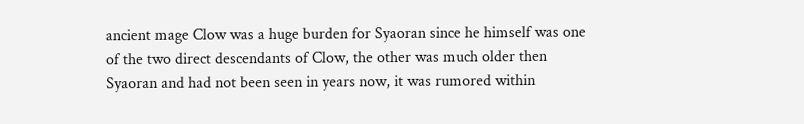ancient mage Clow was a huge burden for Syaoran since he himself was one of the two direct descendants of Clow, the other was much older then Syaoran and had not been seen in years now, it was rumored within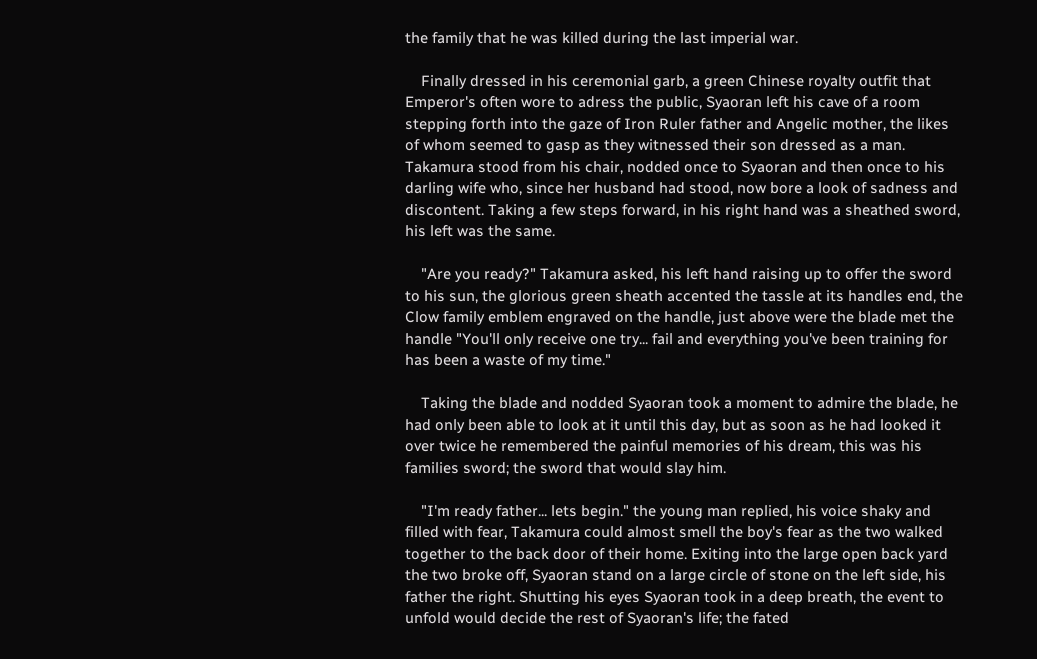the family that he was killed during the last imperial war.

    Finally dressed in his ceremonial garb, a green Chinese royalty outfit that Emperor's often wore to adress the public, Syaoran left his cave of a room stepping forth into the gaze of Iron Ruler father and Angelic mother, the likes of whom seemed to gasp as they witnessed their son dressed as a man. Takamura stood from his chair, nodded once to Syaoran and then once to his darling wife who, since her husband had stood, now bore a look of sadness and discontent. Taking a few steps forward, in his right hand was a sheathed sword, his left was the same.

    "Are you ready?" Takamura asked, his left hand raising up to offer the sword to his sun, the glorious green sheath accented the tassle at its handles end, the Clow family emblem engraved on the handle, just above were the blade met the handle "You'll only receive one try... fail and everything you've been training for has been a waste of my time."

    Taking the blade and nodded Syaoran took a moment to admire the blade, he had only been able to look at it until this day, but as soon as he had looked it over twice he remembered the painful memories of his dream, this was his families sword; the sword that would slay him.

    "I'm ready father... lets begin." the young man replied, his voice shaky and filled with fear, Takamura could almost smell the boy's fear as the two walked together to the back door of their home. Exiting into the large open back yard the two broke off, Syaoran stand on a large circle of stone on the left side, his father the right. Shutting his eyes Syaoran took in a deep breath, the event to unfold would decide the rest of Syaoran's life; the fated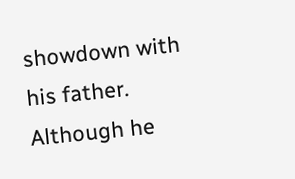showdown with his father. Although he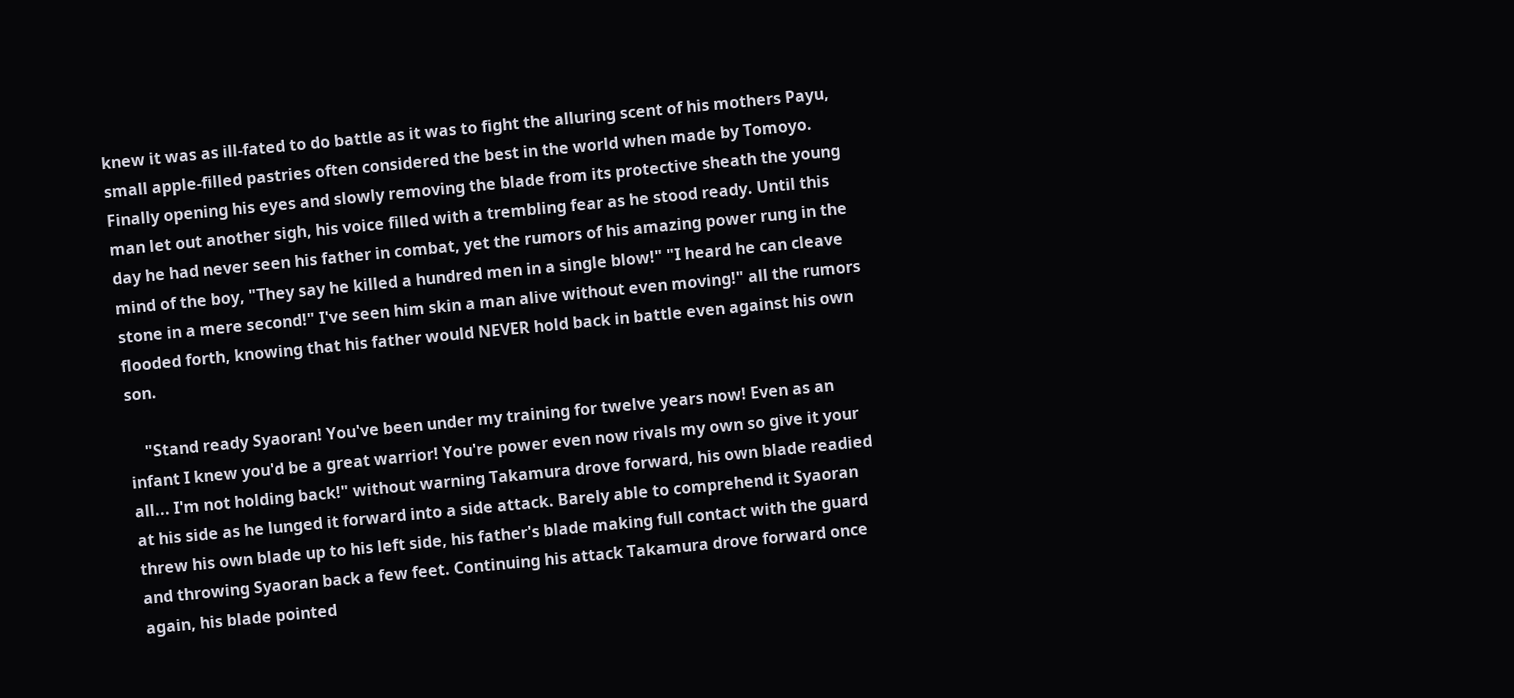knew it was as ill-fated to do battle as it was to fight the alluring scent of his mothers Payu, small apple-filled pastries often considered the best in the world when made by Tomoyo. Finally opening his eyes and slowly removing the blade from its protective sheath the young man let out another sigh, his voice filled with a trembling fear as he stood ready. Until this day he had never seen his father in combat, yet the rumors of his amazing power rung in the mind of the boy, "They say he killed a hundred men in a single blow!" "I heard he can cleave stone in a mere second!" I've seen him skin a man alive without even moving!" all the rumors flooded forth, knowing that his father would NEVER hold back in battle even against his own son.

    "Stand ready Syaoran! You've been under my training for twelve years now! Even as an infant I knew you'd be a great warrior! You're power even now rivals my own so give it your all... I'm not holding back!" without warning Takamura drove forward, his own blade readied at his side as he lunged it forward into a side attack. Barely able to comprehend it Syaoran threw his own blade up to his left side, his father's blade making full contact with the guard and throwing Syaoran back a few feet. Continuing his attack Takamura drove forward once again, his blade pointed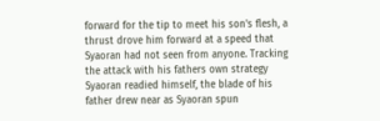forward for the tip to meet his son's flesh, a thrust drove him forward at a speed that Syaoran had not seen from anyone. Tracking the attack with his fathers own strategy Syaoran readied himself, the blade of his father drew near as Syaoran spun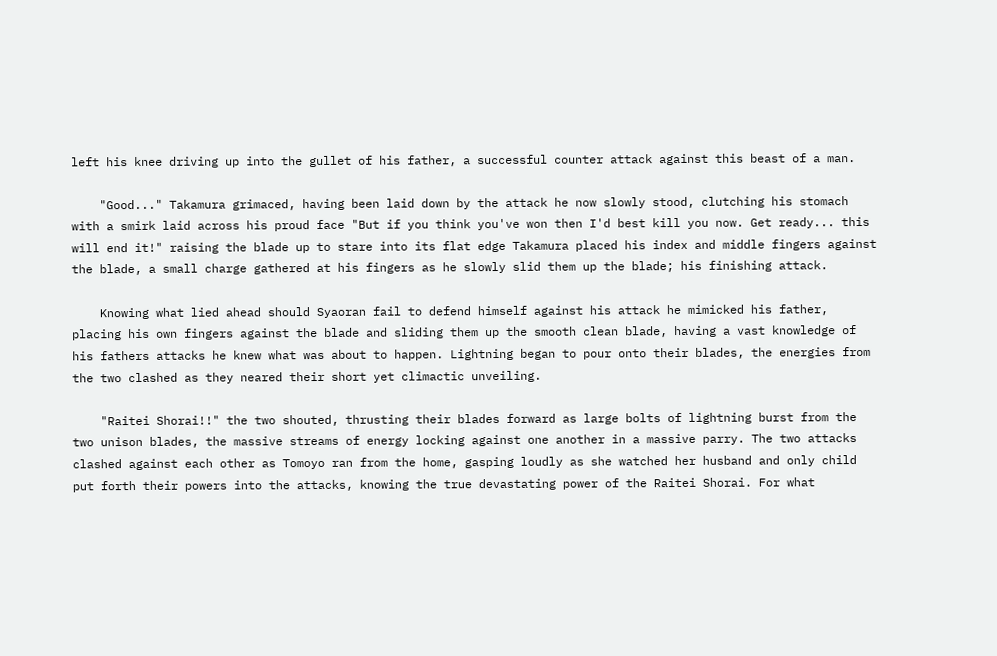left his knee driving up into the gullet of his father, a successful counter attack against this beast of a man.

    "Good..." Takamura grimaced, having been laid down by the attack he now slowly stood, clutching his stomach with a smirk laid across his proud face "But if you think you've won then I'd best kill you now. Get ready... this will end it!" raising the blade up to stare into its flat edge Takamura placed his index and middle fingers against the blade, a small charge gathered at his fingers as he slowly slid them up the blade; his finishing attack.

    Knowing what lied ahead should Syaoran fail to defend himself against his attack he mimicked his father, placing his own fingers against the blade and sliding them up the smooth clean blade, having a vast knowledge of his fathers attacks he knew what was about to happen. Lightning began to pour onto their blades, the energies from the two clashed as they neared their short yet climactic unveiling.

    "Raitei Shorai!!" the two shouted, thrusting their blades forward as large bolts of lightning burst from the two unison blades, the massive streams of energy locking against one another in a massive parry. The two attacks clashed against each other as Tomoyo ran from the home, gasping loudly as she watched her husband and only child put forth their powers into the attacks, knowing the true devastating power of the Raitei Shorai. For what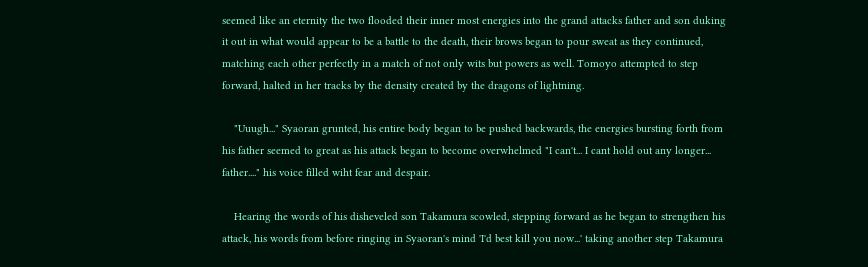seemed like an eternity the two flooded their inner most energies into the grand attacks father and son duking it out in what would appear to be a battle to the death, their brows began to pour sweat as they continued, matching each other perfectly in a match of not only wits but powers as well. Tomoyo attempted to step forward, halted in her tracks by the density created by the dragons of lightning.

    "Uuugh..." Syaoran grunted, his entire body began to be pushed backwards, the energies bursting forth from his father seemed to great as his attack began to become overwhelmed "I can't... I cant hold out any longer... father...." his voice filled wiht fear and despair.

    Hearing the words of his disheveled son Takamura scowled, stepping forward as he began to strengthen his attack, his words from before ringing in Syaoran's mind 'I'd best kill you now...' taking another step Takamura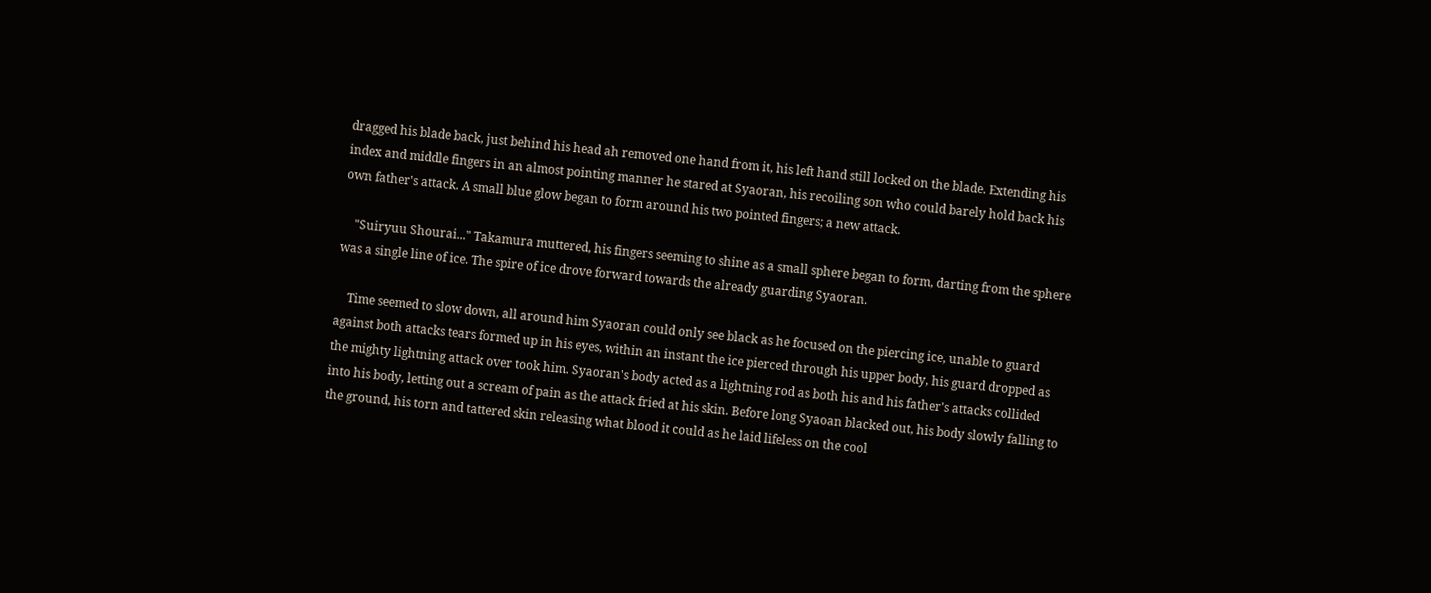dragged his blade back, just behind his head ah removed one hand from it, his left hand still locked on the blade. Extending his index and middle fingers in an almost pointing manner he stared at Syaoran, his recoiling son who could barely hold back his own father's attack. A small blue glow began to form around his two pointed fingers; a new attack.

    "Suiryuu Shourai..." Takamura muttered, his fingers seeming to shine as a small sphere began to form, darting from the sphere was a single line of ice. The spire of ice drove forward towards the already guarding Syaoran.

    Time seemed to slow down, all around him Syaoran could only see black as he focused on the piercing ice, unable to guard against both attacks tears formed up in his eyes, within an instant the ice pierced through his upper body, his guard dropped as the mighty lightning attack over took him. Syaoran's body acted as a lightning rod as both his and his father's attacks collided into his body, letting out a scream of pain as the attack fried at his skin. Before long Syaoan blacked out, his body slowly falling to the ground, his torn and tattered skin releasing what blood it could as he laid lifeless on the cool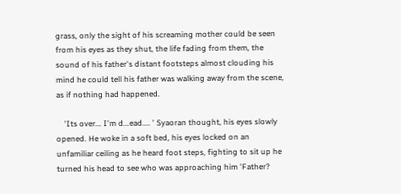grass, only the sight of his screaming mother could be seen from his eyes as they shut, the life fading from them, the sound of his father's distant footsteps almost clouding his mind he could tell his father was walking away from the scene, as if nothing had happened.

    'Its over... I'm d...ead.... ' Syaoran thought, his eyes slowly opened. He woke in a soft bed, his eyes locked on an unfamiliar ceiling as he heard foot steps, fighting to sit up he turned his head to see who was approaching him 'Father?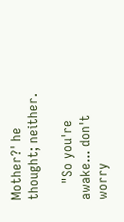Mother?' he thought; neither.

    "So you're awake... don't worry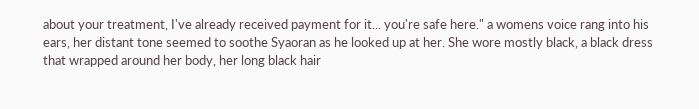about your treatment, I've already received payment for it... you're safe here." a womens voice rang into his ears, her distant tone seemed to soothe Syaoran as he looked up at her. She wore mostly black, a black dress that wrapped around her body, her long black hair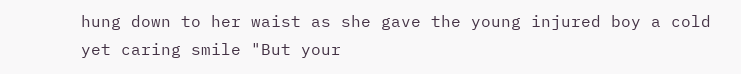hung down to her waist as she gave the young injured boy a cold yet caring smile "But your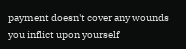payment doesn't cover any wounds you inflict upon yourself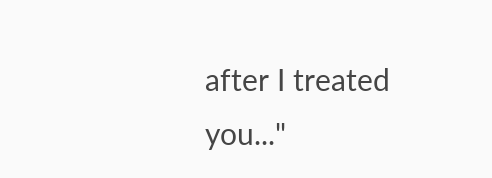after I treated you..."